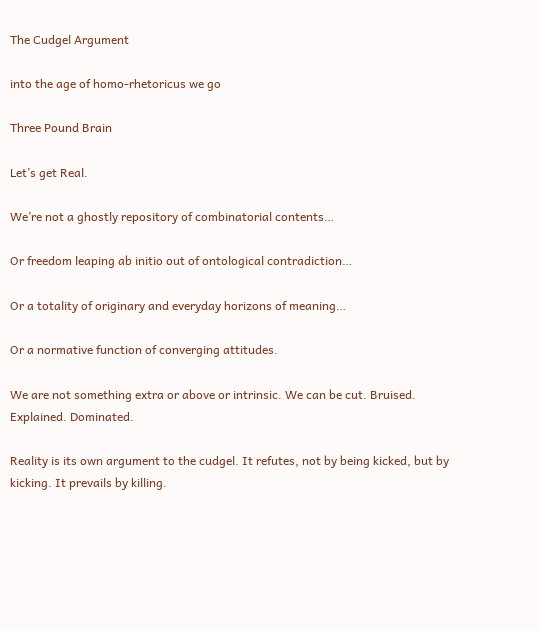The Cudgel Argument

into the age of homo-rhetoricus we go

Three Pound Brain

Let’s get Real.

We’re not a ghostly repository of combinatorial contents…

Or freedom leaping ab initio out of ontological contradiction…

Or a totality of originary and everyday horizons of meaning…

Or a normative function of converging attitudes.

We are not something extra or above or intrinsic. We can be cut. Bruised. Explained. Dominated.

Reality is its own argument to the cudgel. It refutes, not by being kicked, but by kicking. It prevails by killing.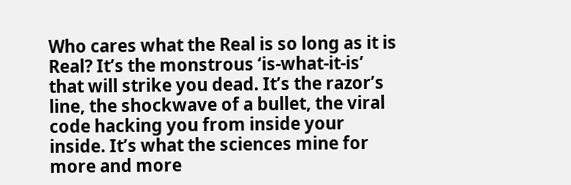Who cares what the Real is so long as it is Real? It’s the monstrous ‘is-what-it-is’ that will strike you dead. It’s the razor’s line, the shockwave of a bullet, the viral code hacking you from inside your inside. It’s what the sciences mine for more and more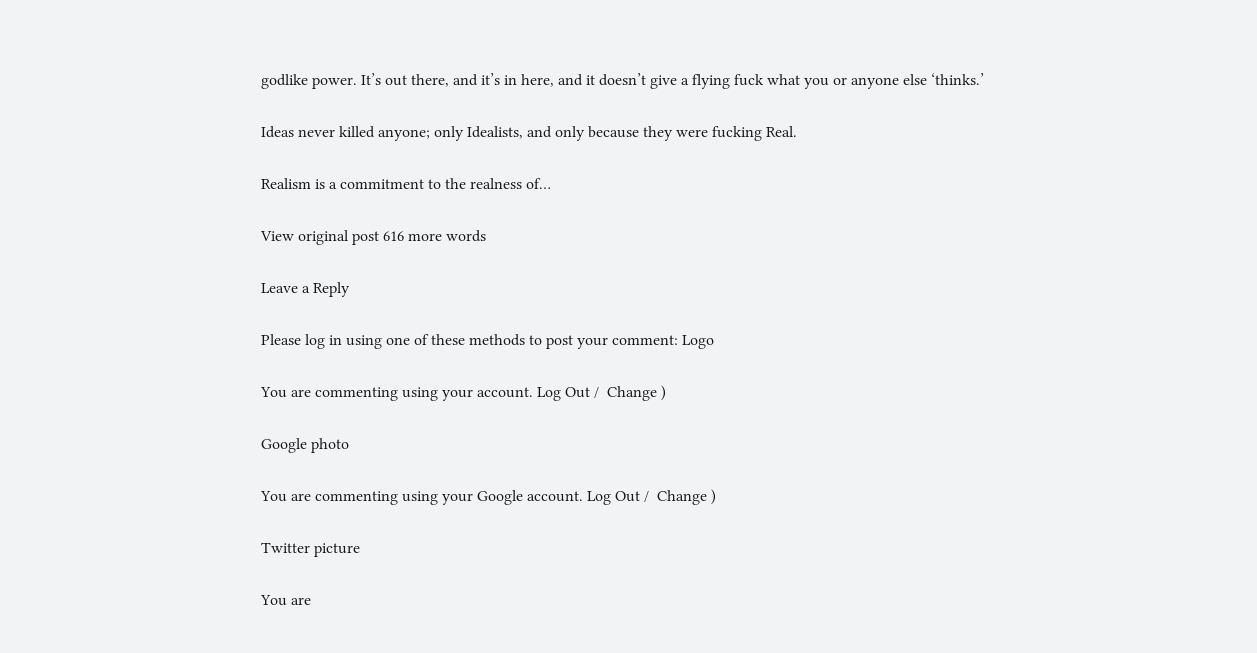godlike power. It’s out there, and it’s in here, and it doesn’t give a flying fuck what you or anyone else ‘thinks.’

Ideas never killed anyone; only Idealists, and only because they were fucking Real.

Realism is a commitment to the realness of…

View original post 616 more words

Leave a Reply

Please log in using one of these methods to post your comment: Logo

You are commenting using your account. Log Out /  Change )

Google photo

You are commenting using your Google account. Log Out /  Change )

Twitter picture

You are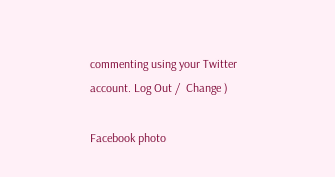commenting using your Twitter account. Log Out /  Change )

Facebook photo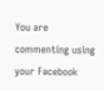You are commenting using your Facebook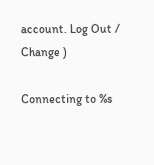account. Log Out /  Change )

Connecting to %s